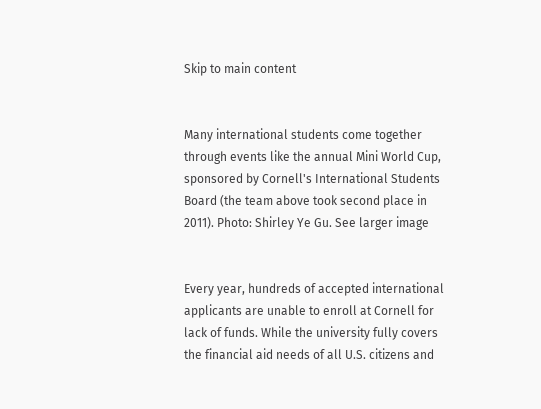Skip to main content


Many international students come together through events like the annual Mini World Cup, sponsored by Cornell's International Students Board (the team above took second place in 2011). Photo: Shirley Ye Gu. See larger image


Every year, hundreds of accepted international applicants are unable to enroll at Cornell for lack of funds. While the university fully covers the financial aid needs of all U.S. citizens and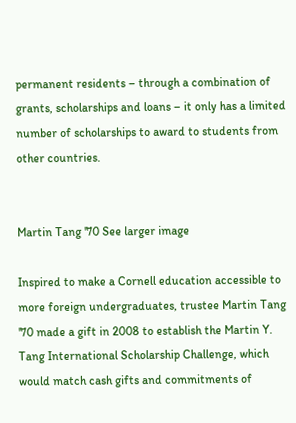permanent residents – through a combination of grants, scholarships and loans – it only has a limited number of scholarships to award to students from other countries.


Martin Tang '70 See larger image

Inspired to make a Cornell education accessible to more foreign undergraduates, trustee Martin Tang '70 made a gift in 2008 to establish the Martin Y. Tang International Scholarship Challenge, which would match cash gifts and commitments of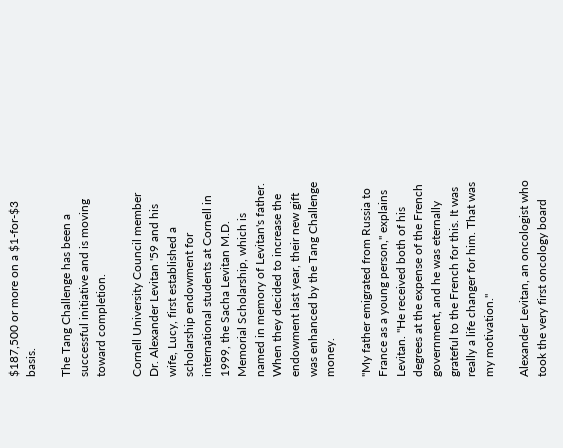$187,500 or more on a $1-for-$3 basis.

The Tang Challenge has been a successful initiative and is moving toward completion.

Cornell University Council member Dr. Alexander Levitan '59 and his wife, Lucy, first established a scholarship endowment for international students at Cornell in 1999, the Sacha Levitan M.D. Memorial Scholarship, which is named in memory of Levitan's father. When they decided to increase the endowment last year, their new gift was enhanced by the Tang Challenge money.

"My father emigrated from Russia to France as a young person," explains Levitan. "He received both of his degrees at the expense of the French government, and he was eternally grateful to the French for this. It was really a life changer for him. That was my motivation."

Alexander Levitan, an oncologist who took the very first oncology board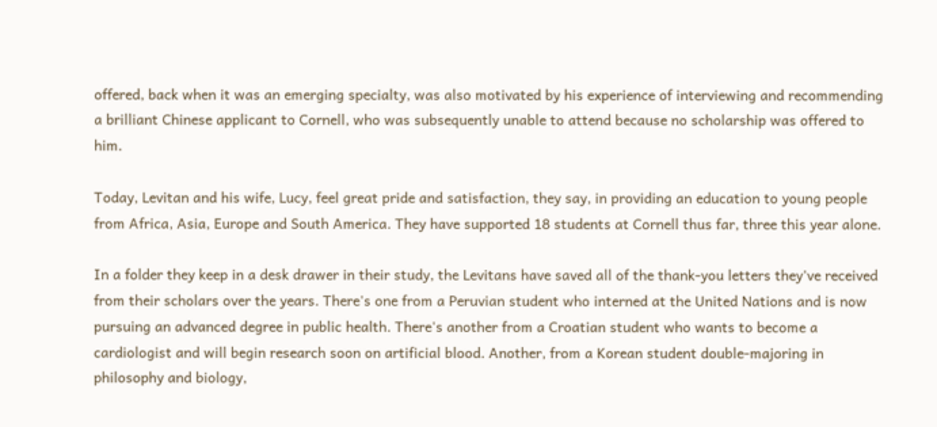offered, back when it was an emerging specialty, was also motivated by his experience of interviewing and recommending a brilliant Chinese applicant to Cornell, who was subsequently unable to attend because no scholarship was offered to him.

Today, Levitan and his wife, Lucy, feel great pride and satisfaction, they say, in providing an education to young people from Africa, Asia, Europe and South America. They have supported 18 students at Cornell thus far, three this year alone.

In a folder they keep in a desk drawer in their study, the Levitans have saved all of the thank-you letters they've received from their scholars over the years. There's one from a Peruvian student who interned at the United Nations and is now pursuing an advanced degree in public health. There's another from a Croatian student who wants to become a cardiologist and will begin research soon on artificial blood. Another, from a Korean student double-majoring in philosophy and biology,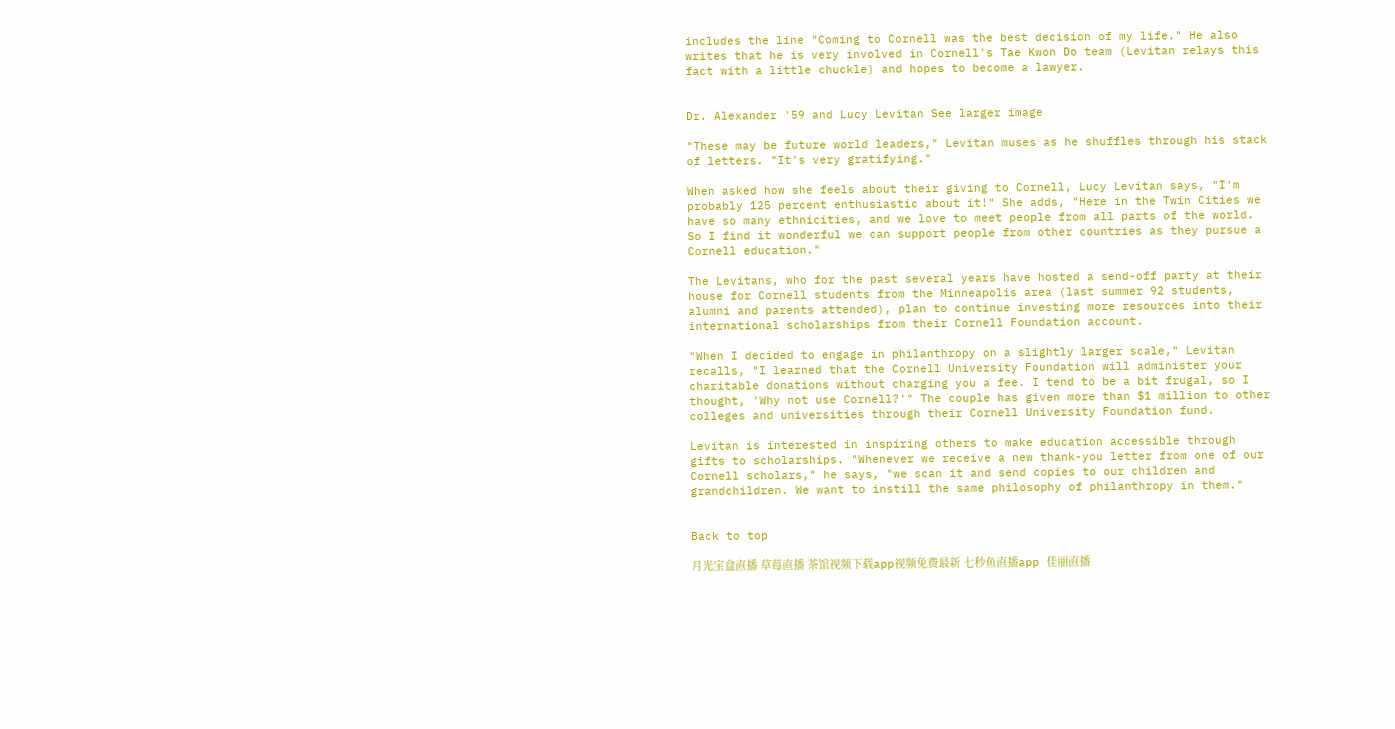includes the line "Coming to Cornell was the best decision of my life." He also writes that he is very involved in Cornell's Tae Kwon Do team (Levitan relays this fact with a little chuckle) and hopes to become a lawyer.


Dr. Alexander '59 and Lucy Levitan See larger image

"These may be future world leaders," Levitan muses as he shuffles through his stack of letters. "It's very gratifying."

When asked how she feels about their giving to Cornell, Lucy Levitan says, "I'm probably 125 percent enthusiastic about it!" She adds, "Here in the Twin Cities we have so many ethnicities, and we love to meet people from all parts of the world. So I find it wonderful we can support people from other countries as they pursue a Cornell education."

The Levitans, who for the past several years have hosted a send-off party at their house for Cornell students from the Minneapolis area (last summer 92 students, alumni and parents attended), plan to continue investing more resources into their international scholarships from their Cornell Foundation account.

"When I decided to engage in philanthropy on a slightly larger scale," Levitan recalls, "I learned that the Cornell University Foundation will administer your charitable donations without charging you a fee. I tend to be a bit frugal, so I thought, 'Why not use Cornell?'" The couple has given more than $1 million to other colleges and universities through their Cornell University Foundation fund.

Levitan is interested in inspiring others to make education accessible through gifts to scholarships. "Whenever we receive a new thank-you letter from one of our Cornell scholars," he says, "we scan it and send copies to our children and grandchildren. We want to instill the same philosophy of philanthropy in them."


Back to top

月光宝盒直播 草莓直播 茶馆视频下载app视频免费最新 七秒鱼直播app 佳丽直播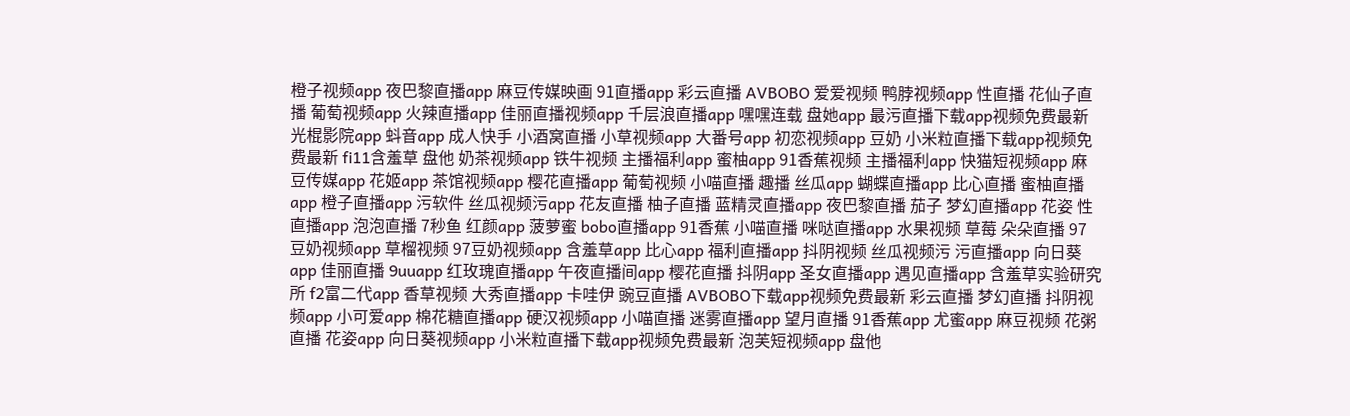橙子视频app 夜巴黎直播app 麻豆传媒映画 91直播app 彩云直播 AVBOBO 爱爱视频 鸭脖视频app 性直播 花仙子直播 葡萄视频app 火辣直播app 佳丽直播视频app 千层浪直播app 嘿嘿连载 盘她app 最污直播下载app视频免费最新 光棍影院app 蚪音app 成人快手 小酒窝直播 小草视频app 大番号app 初恋视频app 豆奶 小米粒直播下载app视频免费最新 fi11含羞草 盘他 奶茶视频app 铁牛视频 主播福利app 蜜柚app 91香蕉视频 主播福利app 快猫短视频app 麻豆传媒app 花姬app 茶馆视频app 樱花直播app 葡萄视频 小喵直播 趣播 丝瓜app 蝴蝶直播app 比心直播 蜜柚直播app 橙子直播app 污软件 丝瓜视频污app 花友直播 柚子直播 蓝精灵直播app 夜巴黎直播 茄子 梦幻直播app 花姿 性直播app 泡泡直播 7秒鱼 红颜app 菠萝蜜 bobo直播app 91香蕉 小喵直播 咪哒直播app 水果视频 草莓 朵朵直播 97豆奶视频app 草榴视频 97豆奶视频app 含羞草app 比心app 福利直播app 抖阴视频 丝瓜视频污 污直播app 向日葵app 佳丽直播 9uuapp 红玫瑰直播app 午夜直播间app 樱花直播 抖阴app 圣女直播app 遇见直播app 含羞草实验研究所 f2富二代app 香草视频 大秀直播app 卡哇伊 豌豆直播 AVBOBO下载app视频免费最新 彩云直播 梦幻直播 抖阴视频app 小可爱app 棉花糖直播app 硬汉视频app 小喵直播 迷雾直播app 望月直播 91香蕉app 尤蜜app 麻豆视频 花粥直播 花姿app 向日葵视频app 小米粒直播下载app视频免费最新 泡芙短视频app 盘他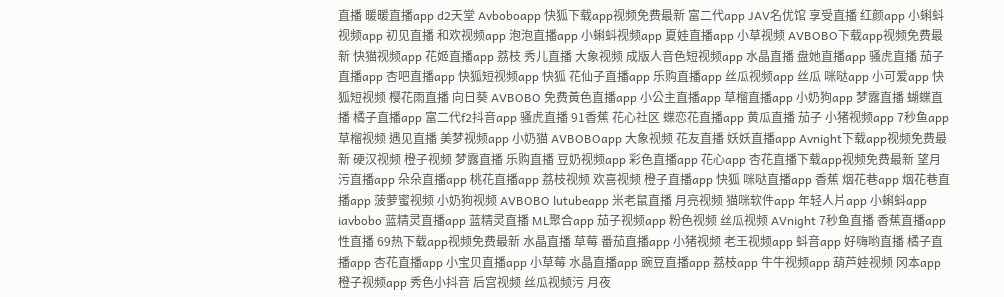直播 暖暖直播app d2天堂 Avboboapp 快狐下载app视频免费最新 富二代app JAV名优馆 享受直播 红颜app 小蝌蚪视频app 初见直播 和欢视频app 泡泡直播app 小蝌蚪视频app 夏娃直播app 小草视频 AVBOBO下载app视频免费最新 快猫视频app 花姬直播app 荔枝 秀儿直播 大象视频 成版人音色短视频app 水晶直播 盘她直播app 骚虎直播 茄子直播app 杏吧直播app 快狐短视频app 快狐 花仙子直播app 乐购直播app 丝瓜视频app 丝瓜 咪哒app 小可爱app 快狐短视频 樱花雨直播 向日葵 AVBOBO 免费黃色直播app 小公主直播app 草榴直播app 小奶狗app 梦露直播 蝴蝶直播 橘子直播app 富二代f2抖音app 骚虎直播 91香蕉 花心社区 蝶恋花直播app 黄瓜直播 茄子 小猪视频app 7秒鱼app 草榴视频 遇见直播 美梦视频app 小奶猫 AVBOBOapp 大象视频 花友直播 妖妖直播app Avnight下载app视频免费最新 硬汉视频 橙子视频 梦露直播 乐购直播 豆奶视频app 彩色直播app 花心app 杏花直播下载app视频免费最新 望月 污直播app 朵朵直播app 桃花直播app 荔枝视频 欢喜视频 橙子直播app 快狐 咪哒直播app 香蕉 烟花巷app 烟花巷直播app 菠萝蜜视频 小奶狗视频 AVBOBO lutubeapp 米老鼠直播 月亮视频 猫咪软件app 年轻人片app 小蝌蚪app iavbobo 蓝精灵直播app 蓝精灵直播 ML聚合app 茄子视频app 粉色视频 丝瓜视频 AVnight 7秒鱼直播 香蕉直播app 性直播 69热下载app视频免费最新 水晶直播 草莓 番茄直播app 小猪视频 老王视频app 蚪音app 好嗨哟直播 橘子直播app 杏花直播app 小宝贝直播app 小草莓 水晶直播app 豌豆直播app 荔枝app 牛牛视频app 葫芦娃视频 冈本app 橙子视频app 秀色小抖音 后宫视频 丝瓜视频污 月夜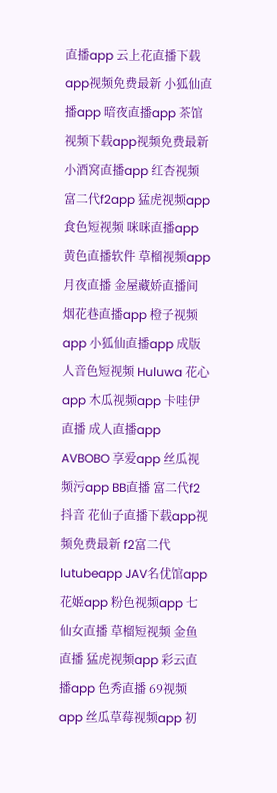直播app 云上花直播下载app视频免费最新 小狐仙直播app 暗夜直播app 茶馆视频下载app视频免费最新 小酒窝直播app 红杏视频 富二代f2app 猛虎视频app 食色短视频 咪咪直播app 黄色直播软件 草榴视频app 月夜直播 金屋藏娇直播间 烟花巷直播app 橙子视频app 小狐仙直播app 成版人音色短视频 Huluwa 花心app 木瓜视频app 卡哇伊直播 成人直播app AVBOBO 享爱app 丝瓜视频污app BB直播 富二代f2抖音 花仙子直播下载app视频免费最新 f2富二代 lutubeapp JAV名优馆app 花姬app 粉色视频app 七仙女直播 草榴短视频 金鱼直播 猛虎视频app 彩云直播app 色秀直播 69视频app 丝瓜草莓视频app 初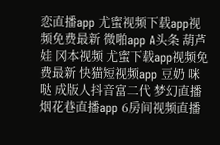恋直播app 尤蜜视频下载app视频免费最新 微啪app A头条 葫芦娃 冈本视频 尤蜜下载app视频免费最新 快猫短视频app 豆奶 咪哒 成版人抖音富二代 梦幻直播 烟花巷直播app 6房间视频直播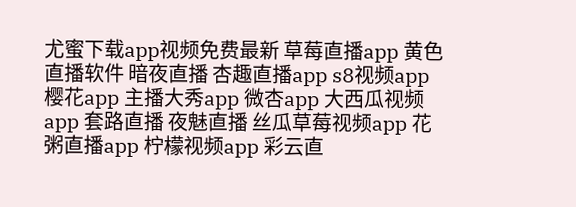尤蜜下载app视频免费最新 草莓直播app 黄色直播软件 暗夜直播 杏趣直播app s8视频app 樱花app 主播大秀app 微杏app 大西瓜视频app 套路直播 夜魅直播 丝瓜草莓视频app 花粥直播app 柠檬视频app 彩云直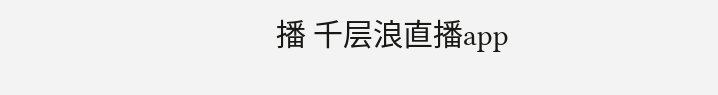播 千层浪直播app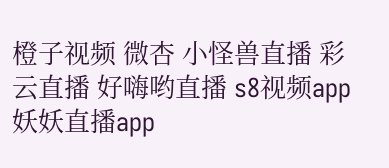橙子视频 微杏 小怪兽直播 彩云直播 好嗨哟直播 s8视频app 妖妖直播app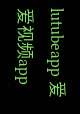lutubeapp 爱爱视频app